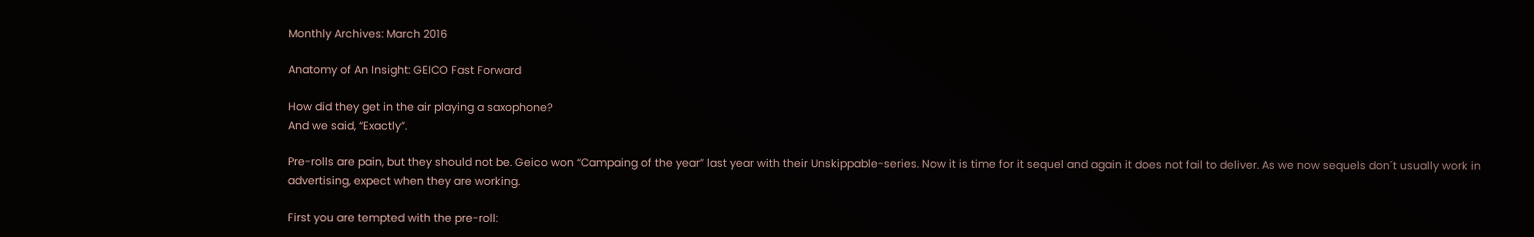Monthly Archives: March 2016

Anatomy of An Insight: GEICO Fast Forward

How did they get in the air playing a saxophone?
And we said, “Exactly”.

Pre-rolls are pain, but they should not be. Geico won “Campaing of the year” last year with their Unskippable-series. Now it is time for it sequel and again it does not fail to deliver. As we now sequels don´t usually work in advertising, expect when they are working.

First you are tempted with the pre-roll: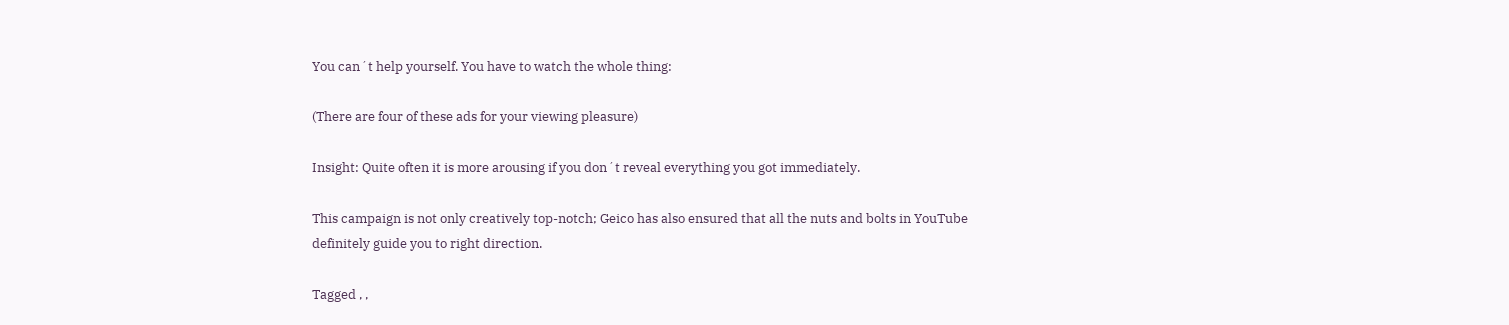You can´t help yourself. You have to watch the whole thing:

(There are four of these ads for your viewing pleasure)

Insight: Quite often it is more arousing if you don´t reveal everything you got immediately.

This campaign is not only creatively top-notch; Geico has also ensured that all the nuts and bolts in YouTube definitely guide you to right direction.

Tagged , ,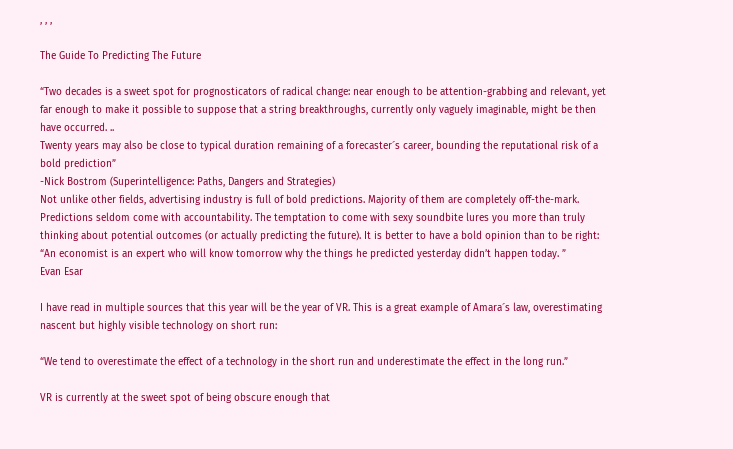, , ,

The Guide To Predicting The Future

“Two decades is a sweet spot for prognosticators of radical change: near enough to be attention-grabbing and relevant, yet far enough to make it possible to suppose that a string breakthroughs, currently only vaguely imaginable, might be then have occurred. ..
Twenty years may also be close to typical duration remaining of a forecaster´s career, bounding the reputational risk of a bold prediction”
-Nick Bostrom (Superintelligence: Paths, Dangers and Strategies)
Not unlike other fields, advertising industry is full of bold predictions. Majority of them are completely off-the-mark. Predictions seldom come with accountability. The temptation to come with sexy soundbite lures you more than truly thinking about potential outcomes (or actually predicting the future). It is better to have a bold opinion than to be right:
“An economist is an expert who will know tomorrow why the things he predicted yesterday didn’t happen today. ”
Evan Esar

I have read in multiple sources that this year will be the year of VR. This is a great example of Amara´s law, overestimating nascent but highly visible technology on short run:

“We tend to overestimate the effect of a technology in the short run and underestimate the effect in the long run.”

VR is currently at the sweet spot of being obscure enough that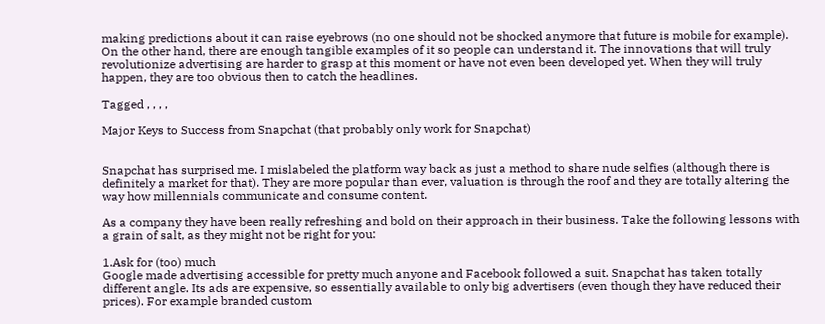making predictions about it can raise eyebrows (no one should not be shocked anymore that future is mobile for example). On the other hand, there are enough tangible examples of it so people can understand it. The innovations that will truly revolutionize advertising are harder to grasp at this moment or have not even been developed yet. When they will truly happen, they are too obvious then to catch the headlines.

Tagged , , , ,

Major Keys to Success from Snapchat (that probably only work for Snapchat)


Snapchat has surprised me. I mislabeled the platform way back as just a method to share nude selfies (although there is definitely a market for that). They are more popular than ever, valuation is through the roof and they are totally altering the way how millennials communicate and consume content.

As a company they have been really refreshing and bold on their approach in their business. Take the following lessons with a grain of salt, as they might not be right for you:

1.Ask for (too) much
Google made advertising accessible for pretty much anyone and Facebook followed a suit. Snapchat has taken totally different angle. Its ads are expensive, so essentially available to only big advertisers (even though they have reduced their prices). For example branded custom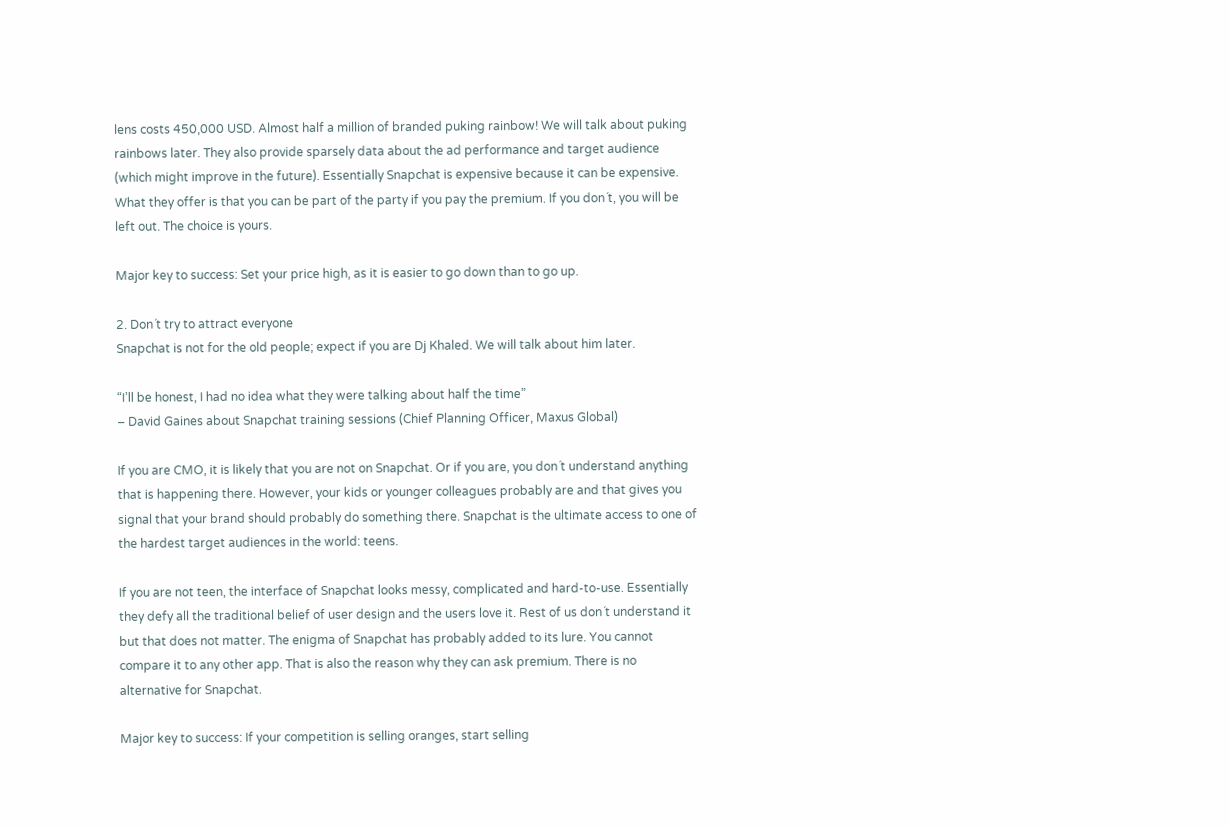lens costs 450,000 USD. Almost half a million of branded puking rainbow! We will talk about puking rainbows later. They also provide sparsely data about the ad performance and target audience (which might improve in the future). Essentially Snapchat is expensive because it can be expensive. What they offer is that you can be part of the party if you pay the premium. If you don´t, you will be left out. The choice is yours.

Major key to success: Set your price high, as it is easier to go down than to go up.

2. Don´t try to attract everyone
Snapchat is not for the old people; expect if you are Dj Khaled. We will talk about him later.

“I’ll be honest, I had no idea what they were talking about half the time”
– David Gaines about Snapchat training sessions (Chief Planning Officer, Maxus Global)

If you are CMO, it is likely that you are not on Snapchat. Or if you are, you don´t understand anything that is happening there. However, your kids or younger colleagues probably are and that gives you signal that your brand should probably do something there. Snapchat is the ultimate access to one of the hardest target audiences in the world: teens.

If you are not teen, the interface of Snapchat looks messy, complicated and hard-to-use. Essentially they defy all the traditional belief of user design and the users love it. Rest of us don´t understand it but that does not matter. The enigma of Snapchat has probably added to its lure. You cannot compare it to any other app. That is also the reason why they can ask premium. There is no alternative for Snapchat.

Major key to success: If your competition is selling oranges, start selling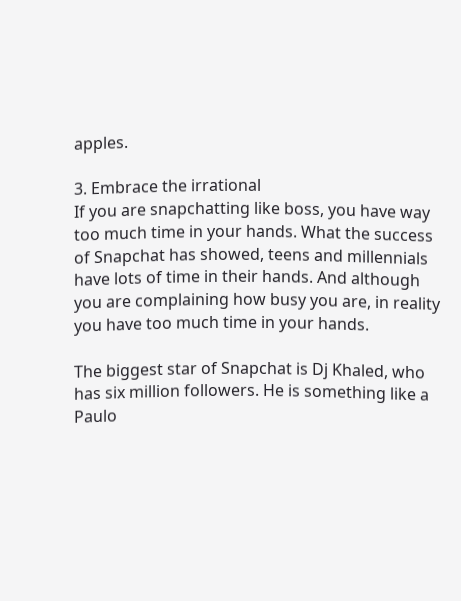apples.

3. Embrace the irrational
If you are snapchatting like boss, you have way too much time in your hands. What the success of Snapchat has showed, teens and millennials have lots of time in their hands. And although you are complaining how busy you are, in reality you have too much time in your hands.

The biggest star of Snapchat is Dj Khaled, who has six million followers. He is something like a Paulo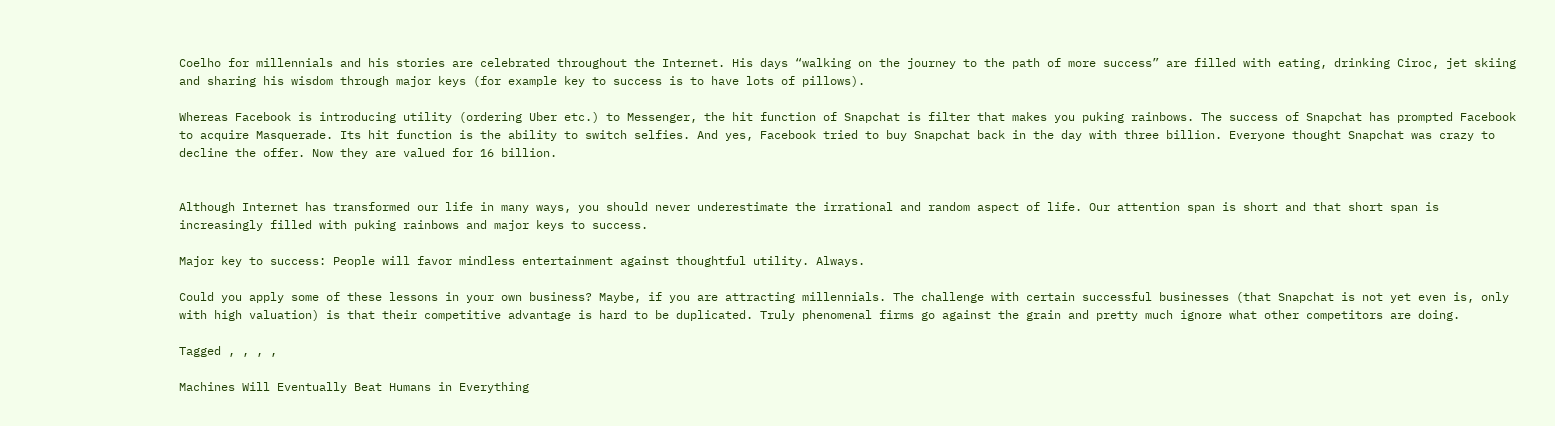Coelho for millennials and his stories are celebrated throughout the Internet. His days “walking on the journey to the path of more success” are filled with eating, drinking Ciroc, jet skiing and sharing his wisdom through major keys (for example key to success is to have lots of pillows).

Whereas Facebook is introducing utility (ordering Uber etc.) to Messenger, the hit function of Snapchat is filter that makes you puking rainbows. The success of Snapchat has prompted Facebook to acquire Masquerade. Its hit function is the ability to switch selfies. And yes, Facebook tried to buy Snapchat back in the day with three billion. Everyone thought Snapchat was crazy to decline the offer. Now they are valued for 16 billion.


Although Internet has transformed our life in many ways, you should never underestimate the irrational and random aspect of life. Our attention span is short and that short span is increasingly filled with puking rainbows and major keys to success.

Major key to success: People will favor mindless entertainment against thoughtful utility. Always.

Could you apply some of these lessons in your own business? Maybe, if you are attracting millennials. The challenge with certain successful businesses (that Snapchat is not yet even is, only with high valuation) is that their competitive advantage is hard to be duplicated. Truly phenomenal firms go against the grain and pretty much ignore what other competitors are doing.

Tagged , , , ,

Machines Will Eventually Beat Humans in Everything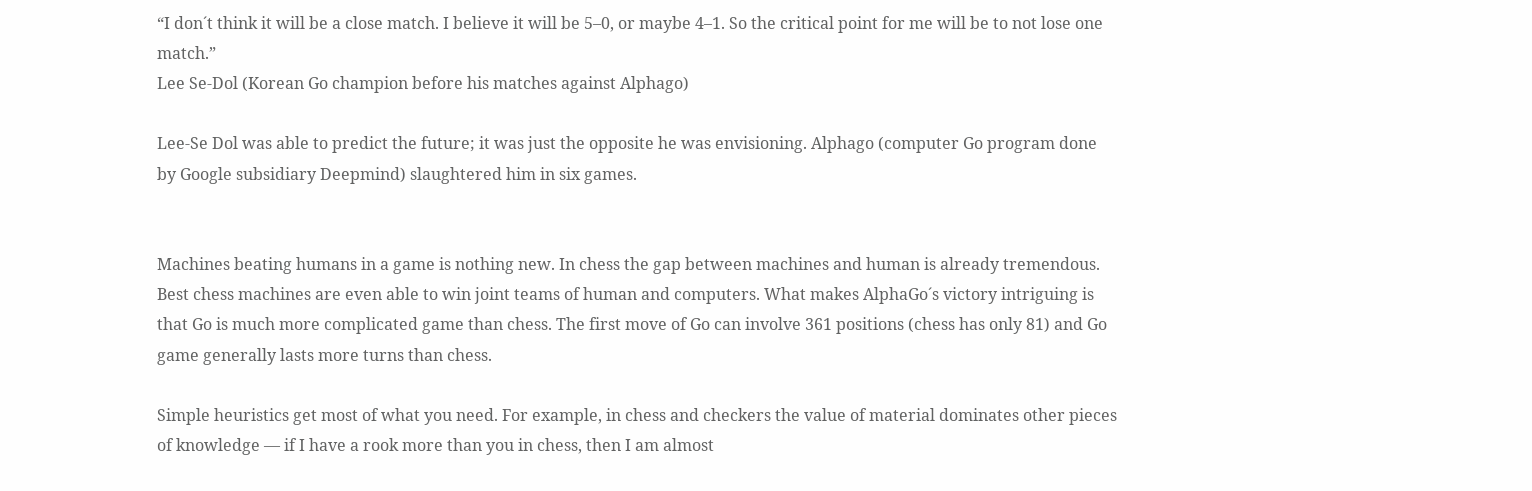“I don´t think it will be a close match. I believe it will be 5–0, or maybe 4–1. So the critical point for me will be to not lose one match.”
Lee Se-Dol (Korean Go champion before his matches against Alphago)

Lee-Se Dol was able to predict the future; it was just the opposite he was envisioning. Alphago (computer Go program done by Google subsidiary Deepmind) slaughtered him in six games.


Machines beating humans in a game is nothing new. In chess the gap between machines and human is already tremendous. Best chess machines are even able to win joint teams of human and computers. What makes AlphaGo´s victory intriguing is that Go is much more complicated game than chess. The first move of Go can involve 361 positions (chess has only 81) and Go game generally lasts more turns than chess.

Simple heuristics get most of what you need. For example, in chess and checkers the value of material dominates other pieces of knowledge — if I have a rook more than you in chess, then I am almost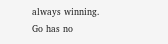always winning.
Go has no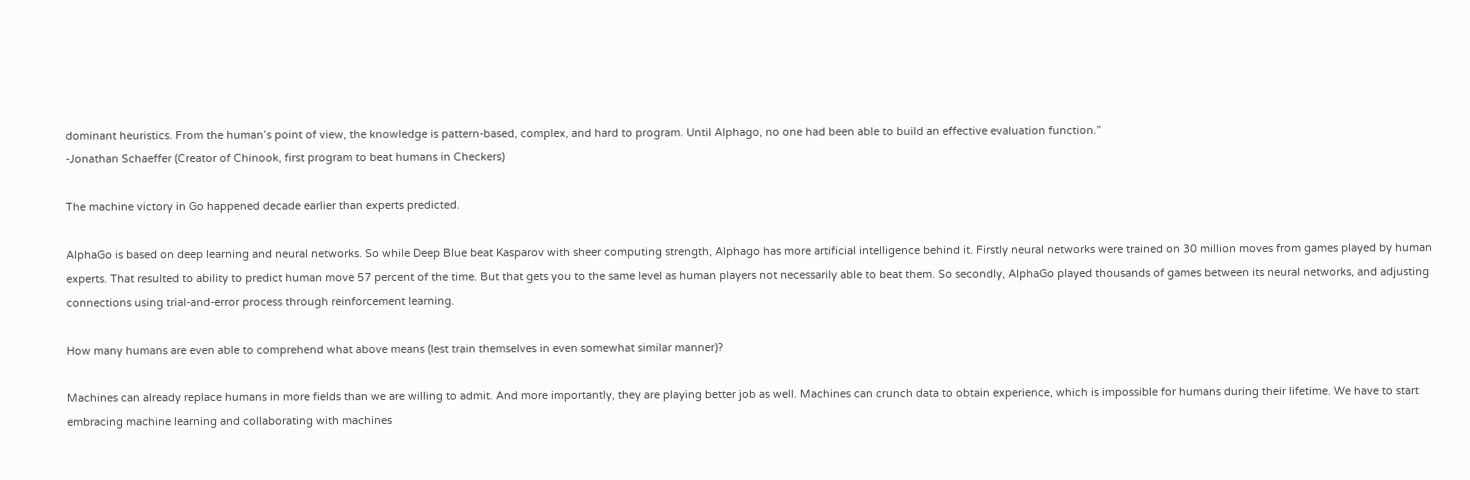dominant heuristics. From the human’s point of view, the knowledge is pattern-based, complex, and hard to program. Until Alphago, no one had been able to build an effective evaluation function.”
-Jonathan Schaeffer (Creator of Chinook, first program to beat humans in Checkers)

The machine victory in Go happened decade earlier than experts predicted.

AlphaGo is based on deep learning and neural networks. So while Deep Blue beat Kasparov with sheer computing strength, Alphago has more artificial intelligence behind it. Firstly neural networks were trained on 30 million moves from games played by human experts. That resulted to ability to predict human move 57 percent of the time. But that gets you to the same level as human players not necessarily able to beat them. So secondly, AlphaGo played thousands of games between its neural networks, and adjusting connections using trial-and-error process through reinforcement learning.

How many humans are even able to comprehend what above means (lest train themselves in even somewhat similar manner)?

Machines can already replace humans in more fields than we are willing to admit. And more importantly, they are playing better job as well. Machines can crunch data to obtain experience, which is impossible for humans during their lifetime. We have to start embracing machine learning and collaborating with machines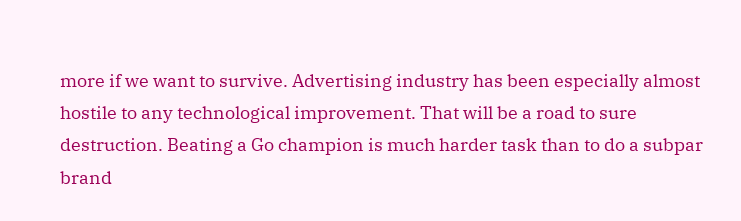more if we want to survive. Advertising industry has been especially almost hostile to any technological improvement. That will be a road to sure destruction. Beating a Go champion is much harder task than to do a subpar brand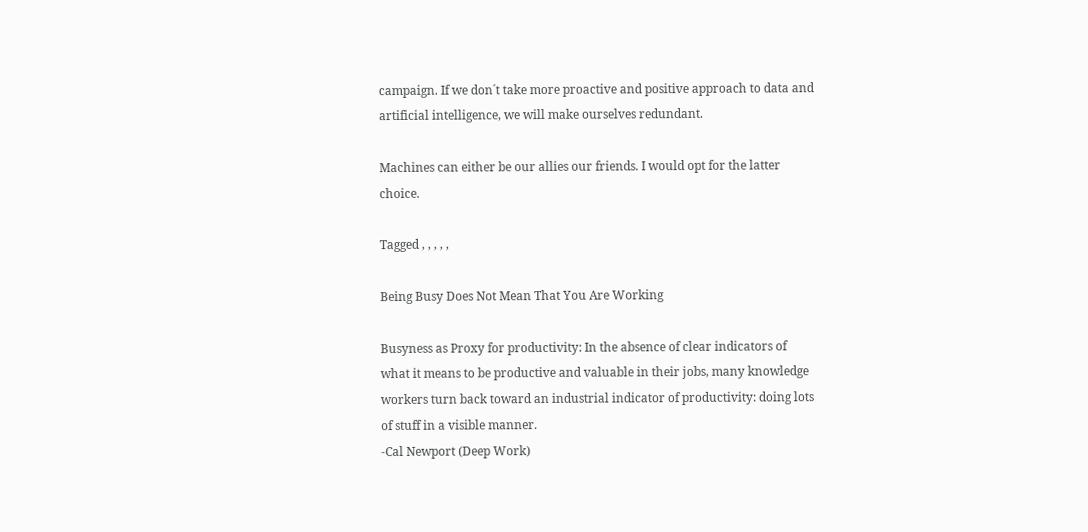campaign. If we don´t take more proactive and positive approach to data and artificial intelligence, we will make ourselves redundant.

Machines can either be our allies our friends. I would opt for the latter choice.

Tagged , , , , ,

Being Busy Does Not Mean That You Are Working

Busyness as Proxy for productivity: In the absence of clear indicators of what it means to be productive and valuable in their jobs, many knowledge workers turn back toward an industrial indicator of productivity: doing lots of stuff in a visible manner.
-Cal Newport (Deep Work)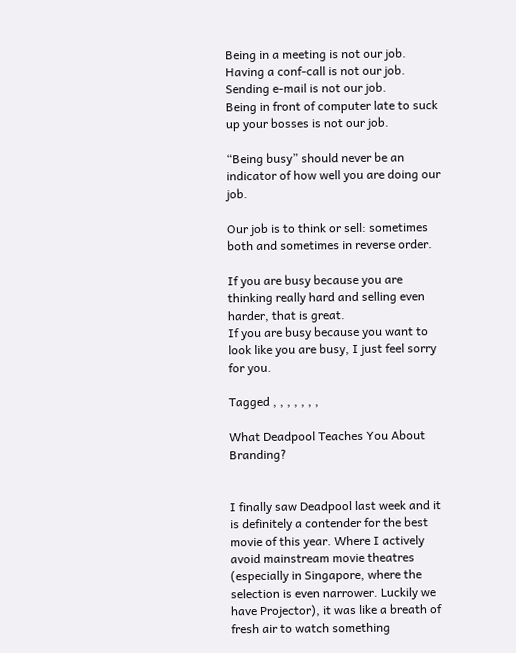Being in a meeting is not our job.
Having a conf-call is not our job.
Sending e-mail is not our job.
Being in front of computer late to suck up your bosses is not our job.

“Being busy” should never be an indicator of how well you are doing our job.

Our job is to think or sell: sometimes both and sometimes in reverse order.

If you are busy because you are thinking really hard and selling even harder, that is great.
If you are busy because you want to look like you are busy, I just feel sorry for you.

Tagged , , , , , , ,

What Deadpool Teaches You About Branding?


I finally saw Deadpool last week and it is definitely a contender for the best movie of this year. Where I actively avoid mainstream movie theatres (especially in Singapore, where the selection is even narrower. Luckily we have Projector), it was like a breath of fresh air to watch something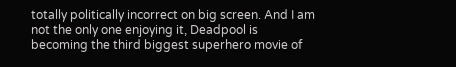totally politically incorrect on big screen. And I am not the only one enjoying it, Deadpool is becoming the third biggest superhero movie of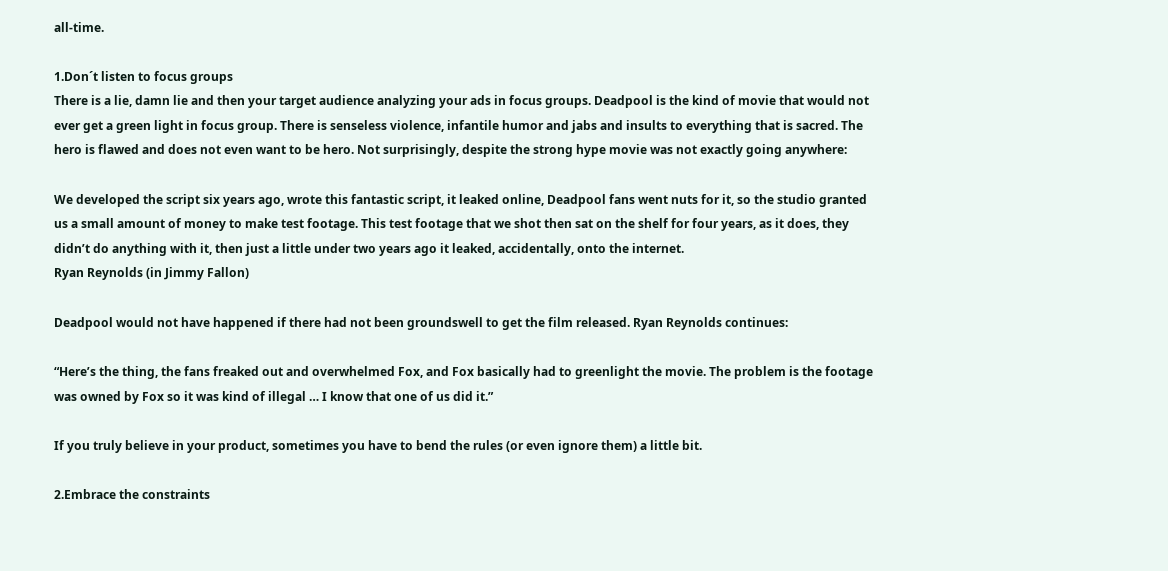all-time.

1.Don´t listen to focus groups
There is a lie, damn lie and then your target audience analyzing your ads in focus groups. Deadpool is the kind of movie that would not ever get a green light in focus group. There is senseless violence, infantile humor and jabs and insults to everything that is sacred. The hero is flawed and does not even want to be hero. Not surprisingly, despite the strong hype movie was not exactly going anywhere:

We developed the script six years ago, wrote this fantastic script, it leaked online, Deadpool fans went nuts for it, so the studio granted us a small amount of money to make test footage. This test footage that we shot then sat on the shelf for four years, as it does, they didn’t do anything with it, then just a little under two years ago it leaked, accidentally, onto the internet.
Ryan Reynolds (in Jimmy Fallon)

Deadpool would not have happened if there had not been groundswell to get the film released. Ryan Reynolds continues:

“Here’s the thing, the fans freaked out and overwhelmed Fox, and Fox basically had to greenlight the movie. The problem is the footage was owned by Fox so it was kind of illegal … I know that one of us did it.”

If you truly believe in your product, sometimes you have to bend the rules (or even ignore them) a little bit.

2.Embrace the constraints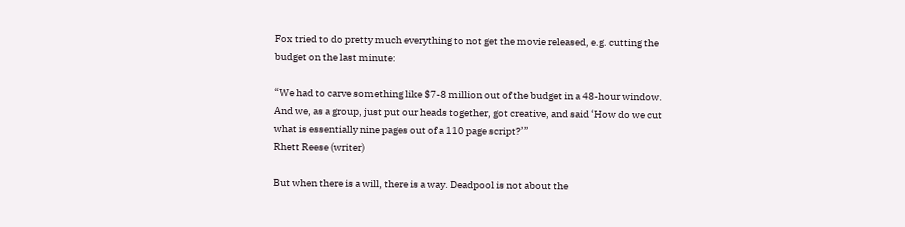Fox tried to do pretty much everything to not get the movie released, e.g. cutting the budget on the last minute:

“We had to carve something like $7-8 million out of the budget in a 48-hour window. And we, as a group, just put our heads together, got creative, and said ‘How do we cut what is essentially nine pages out of a 110 page script?’”
Rhett Reese (writer)

But when there is a will, there is a way. Deadpool is not about the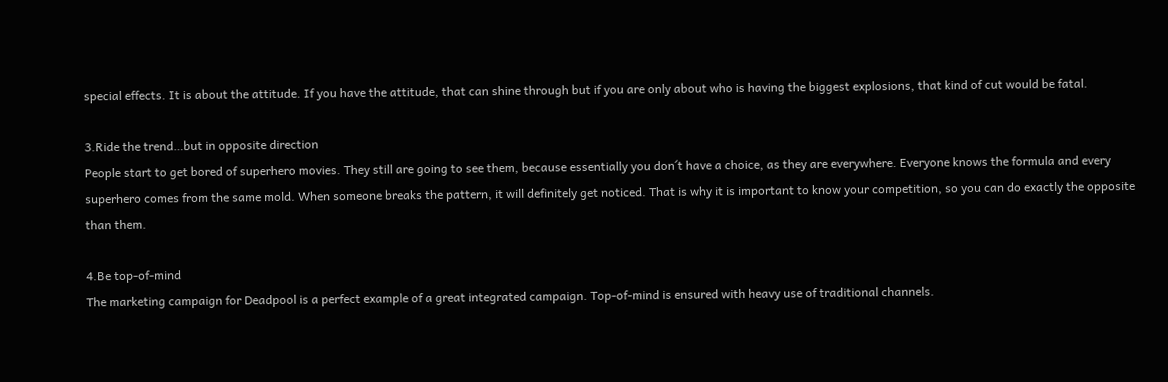special effects. It is about the attitude. If you have the attitude, that can shine through but if you are only about who is having the biggest explosions, that kind of cut would be fatal.

3.Ride the trend…but in opposite direction
People start to get bored of superhero movies. They still are going to see them, because essentially you don´t have a choice, as they are everywhere. Everyone knows the formula and every superhero comes from the same mold. When someone breaks the pattern, it will definitely get noticed. That is why it is important to know your competition, so you can do exactly the opposite than them.

4.Be top-of-mind
The marketing campaign for Deadpool is a perfect example of a great integrated campaign. Top-of-mind is ensured with heavy use of traditional channels.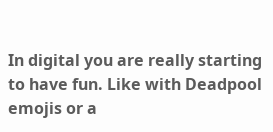In digital you are really starting to have fun. Like with Deadpool emojis or a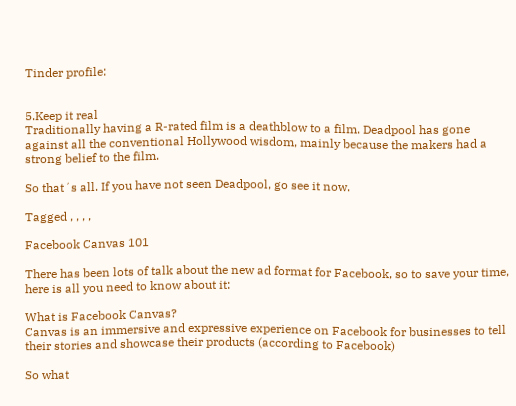Tinder profile:


5.Keep it real
Traditionally having a R-rated film is a deathblow to a film. Deadpool has gone against all the conventional Hollywood wisdom, mainly because the makers had a strong belief to the film.

So that´s all. If you have not seen Deadpool, go see it now.

Tagged , , , ,

Facebook Canvas 101

There has been lots of talk about the new ad format for Facebook, so to save your time, here is all you need to know about it:

What is Facebook Canvas?
Canvas is an immersive and expressive experience on Facebook for businesses to tell their stories and showcase their products (according to Facebook)

So what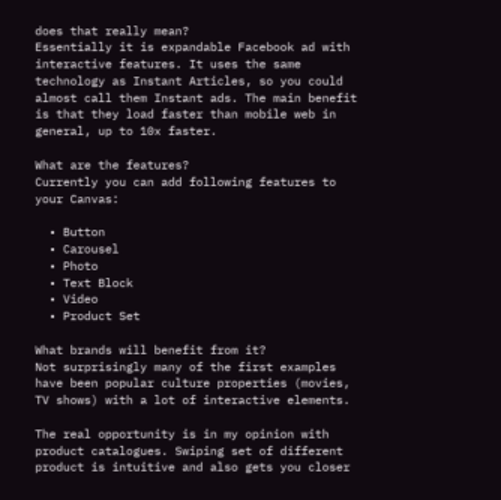does that really mean?
Essentially it is expandable Facebook ad with interactive features. It uses the same technology as Instant Articles, so you could almost call them Instant ads. The main benefit is that they load faster than mobile web in general, up to 10x faster.

What are the features?
Currently you can add following features to your Canvas:

  • Button
  • Carousel
  • Photo
  • Text Block
  • Video
  • Product Set

What brands will benefit from it?
Not surprisingly many of the first examples have been popular culture properties (movies, TV shows) with a lot of interactive elements.

The real opportunity is in my opinion with product catalogues. Swiping set of different product is intuitive and also gets you closer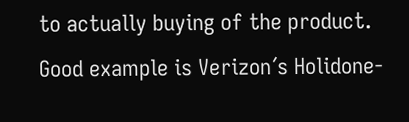to actually buying of the product. Good example is Verizon´s Holidone-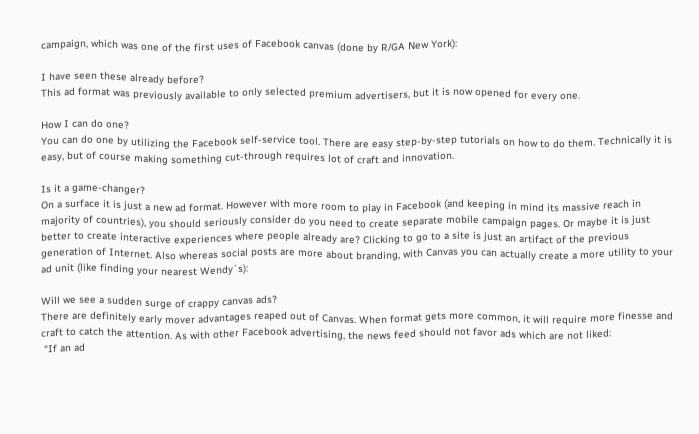campaign, which was one of the first uses of Facebook canvas (done by R/GA New York):

I have seen these already before?
This ad format was previously available to only selected premium advertisers, but it is now opened for every one.

How I can do one?
You can do one by utilizing the Facebook self-service tool. There are easy step-by-step tutorials on how to do them. Technically it is easy, but of course making something cut-through requires lot of craft and innovation.

Is it a game-changer?
On a surface it is just a new ad format. However with more room to play in Facebook (and keeping in mind its massive reach in majority of countries), you should seriously consider do you need to create separate mobile campaign pages. Or maybe it is just better to create interactive experiences where people already are? Clicking to go to a site is just an artifact of the previous generation of Internet. Also whereas social posts are more about branding, with Canvas you can actually create a more utility to your ad unit (like finding your nearest Wendy´s):

Will we see a sudden surge of crappy canvas ads?
There are definitely early mover advantages reaped out of Canvas. When format gets more common, it will require more finesse and craft to catch the attention. As with other Facebook advertising, the news feed should not favor ads which are not liked:
 “If an ad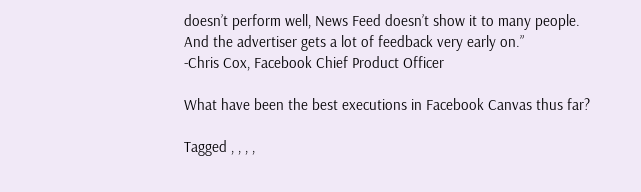doesn’t perform well, News Feed doesn’t show it to many people. And the advertiser gets a lot of feedback very early on.”
-Chris Cox, Facebook Chief Product Officer

What have been the best executions in Facebook Canvas thus far?

Tagged , , , ,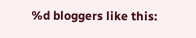%d bloggers like this: